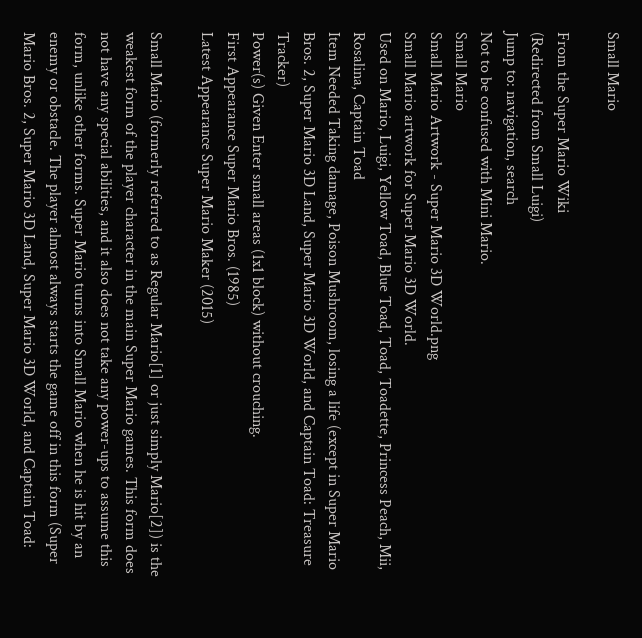Small Mario

From the Super Mario Wiki
(Redirected from Small Luigi)
Jump to: navigation, search
Not to be confused with Mini Mario.
Small Mario
Small Mario Artwork - Super Mario 3D World.png
Small Mario artwork for Super Mario 3D World.
Used on Mario, Luigi, Yellow Toad, Blue Toad, Toad, Toadette, Princess Peach, Mii, Rosalina, Captain Toad
Item Needed Taking damage, Poison Mushroom, losing a life (except in Super Mario Bros. 2, Super Mario 3D Land, Super Mario 3D World, and Captain Toad: Treasure Tracker)
Power(s) Given Enter small areas (1x1 block) without crouching.
First Appearance Super Mario Bros. (1985)
Latest Appearance Super Mario Maker (2015)

Small Mario (formerly referred to as Regular Mario[1] or just simply Mario[2]) is the weakest form of the player character in the main Super Mario games. This form does not have any special abilities, and it also does not take any power-ups to assume this form, unlike other forms. Super Mario turns into Small Mario when he is hit by an enemy or obstacle. The player almost always starts the game off in this form (Super Mario Bros. 2, Super Mario 3D Land, Super Mario 3D World, and Captain Toad: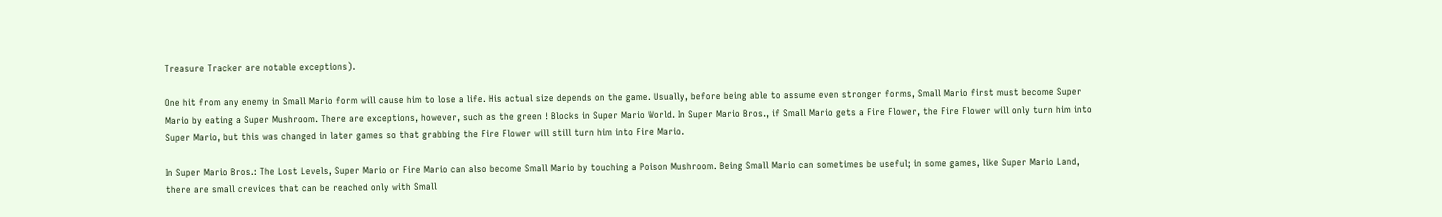Treasure Tracker are notable exceptions).

One hit from any enemy in Small Mario form will cause him to lose a life. His actual size depends on the game. Usually, before being able to assume even stronger forms, Small Mario first must become Super Mario by eating a Super Mushroom. There are exceptions, however, such as the green ! Blocks in Super Mario World. In Super Mario Bros., if Small Mario gets a Fire Flower, the Fire Flower will only turn him into Super Mario, but this was changed in later games so that grabbing the Fire Flower will still turn him into Fire Mario.

In Super Mario Bros.: The Lost Levels, Super Mario or Fire Mario can also become Small Mario by touching a Poison Mushroom. Being Small Mario can sometimes be useful; in some games, like Super Mario Land, there are small crevices that can be reached only with Small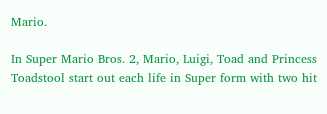Mario.

In Super Mario Bros. 2, Mario, Luigi, Toad and Princess Toadstool start out each life in Super form with two hit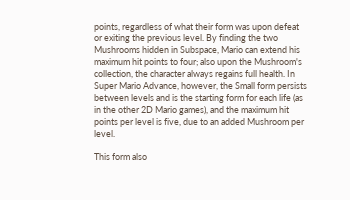points, regardless of what their form was upon defeat or exiting the previous level. By finding the two Mushrooms hidden in Subspace, Mario can extend his maximum hit points to four; also upon the Mushroom's collection, the character always regains full health. In Super Mario Advance, however, the Small form persists between levels and is the starting form for each life (as in the other 2D Mario games), and the maximum hit points per level is five, due to an added Mushroom per level.

This form also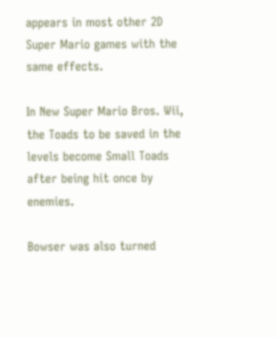appears in most other 2D Super Mario games with the same effects.

In New Super Mario Bros. Wii, the Toads to be saved in the levels become Small Toads after being hit once by enemies.

Bowser was also turned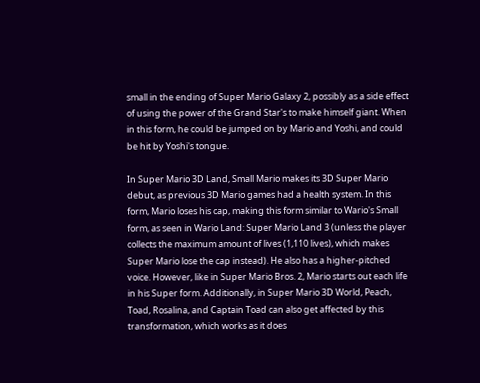small in the ending of Super Mario Galaxy 2, possibly as a side effect of using the power of the Grand Star's to make himself giant. When in this form, he could be jumped on by Mario and Yoshi, and could be hit by Yoshi's tongue.

In Super Mario 3D Land, Small Mario makes its 3D Super Mario debut, as previous 3D Mario games had a health system. In this form, Mario loses his cap, making this form similar to Wario's Small form, as seen in Wario Land: Super Mario Land 3 (unless the player collects the maximum amount of lives (1,110 lives), which makes Super Mario lose the cap instead). He also has a higher-pitched voice. However, like in Super Mario Bros. 2, Mario starts out each life in his Super form. Additionally, in Super Mario 3D World, Peach, Toad, Rosalina, and Captain Toad can also get affected by this transformation, which works as it does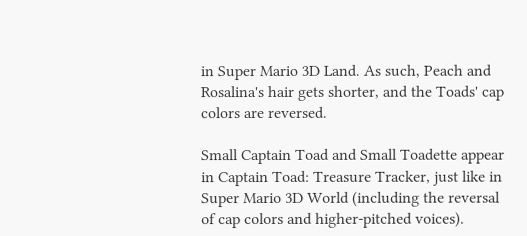in Super Mario 3D Land. As such, Peach and Rosalina's hair gets shorter, and the Toads' cap colors are reversed.

Small Captain Toad and Small Toadette appear in Captain Toad: Treasure Tracker, just like in Super Mario 3D World (including the reversal of cap colors and higher-pitched voices).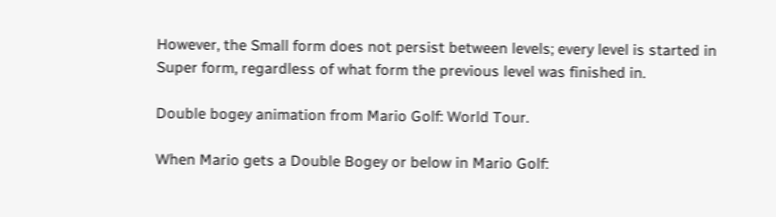However, the Small form does not persist between levels; every level is started in Super form, regardless of what form the previous level was finished in.

Double bogey animation from Mario Golf: World Tour.

When Mario gets a Double Bogey or below in Mario Golf: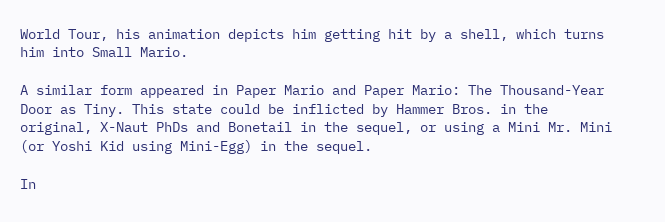World Tour, his animation depicts him getting hit by a shell, which turns him into Small Mario.

A similar form appeared in Paper Mario and Paper Mario: The Thousand-Year Door as Tiny. This state could be inflicted by Hammer Bros. in the original, X-Naut PhDs and Bonetail in the sequel, or using a Mini Mr. Mini (or Yoshi Kid using Mini-Egg) in the sequel.

In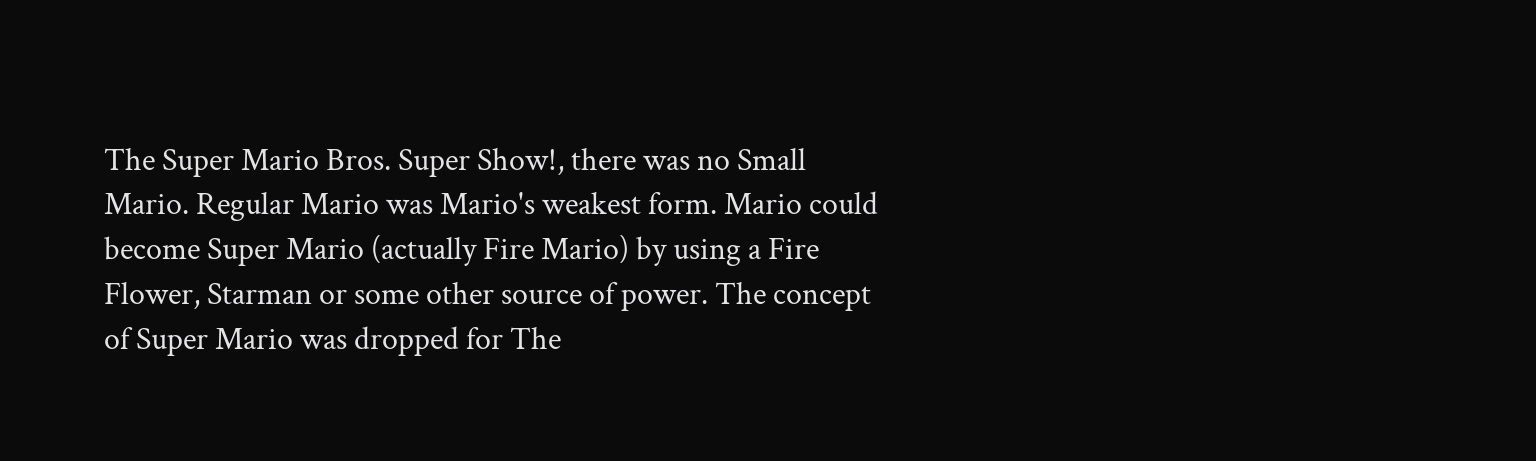The Super Mario Bros. Super Show!, there was no Small Mario. Regular Mario was Mario's weakest form. Mario could become Super Mario (actually Fire Mario) by using a Fire Flower, Starman or some other source of power. The concept of Super Mario was dropped for The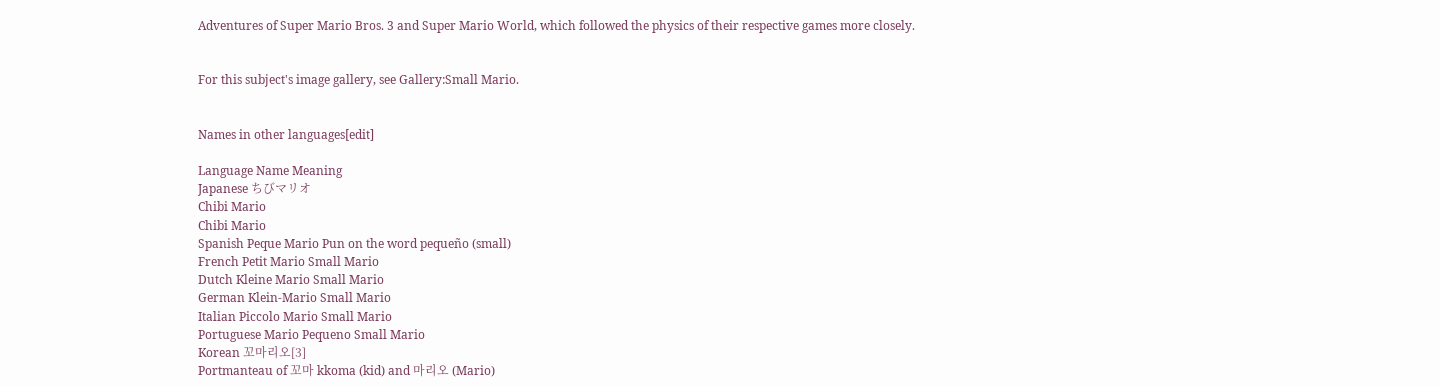Adventures of Super Mario Bros. 3 and Super Mario World, which followed the physics of their respective games more closely.


For this subject's image gallery, see Gallery:Small Mario.


Names in other languages[edit]

Language Name Meaning
Japanese ちびマリオ
Chibi Mario
Chibi Mario
Spanish Peque Mario Pun on the word pequeño (small)
French Petit Mario Small Mario
Dutch Kleine Mario Small Mario
German Klein-Mario Small Mario
Italian Piccolo Mario Small Mario
Portuguese Mario Pequeno Small Mario
Korean 꼬마리오[3]
Portmanteau of 꼬마 kkoma (kid) and 마리오 (Mario)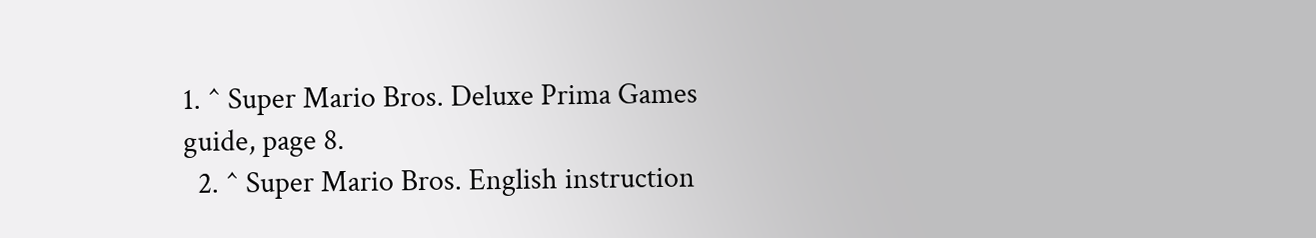1. ^ Super Mario Bros. Deluxe Prima Games guide, page 8.
  2. ^ Super Mario Bros. English instruction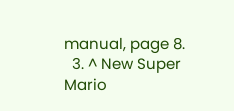manual, page 8.
  3. ^ New Super Mario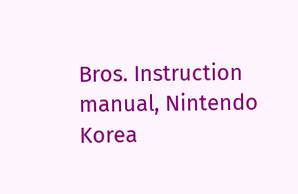Bros. Instruction manual, Nintendo Korea